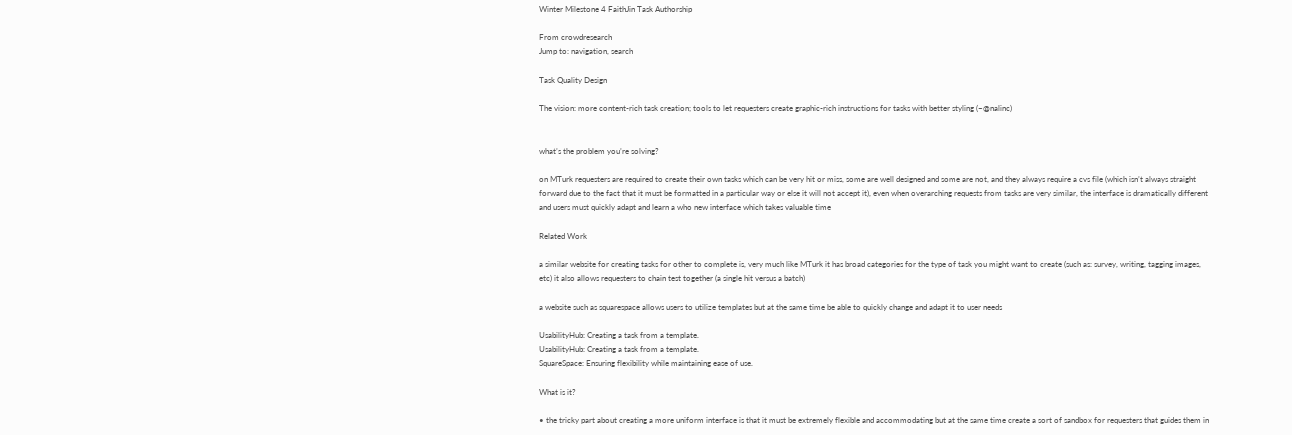Winter Milestone 4 FaithJin Task Authorship

From crowdresearch
Jump to: navigation, search

Task Quality Design

The vision: more content-rich task creation; tools to let requesters create graphic-rich instructions for tasks with better styling (~@nalinc)


what’s the problem you’re solving?

on MTurk requesters are required to create their own tasks which can be very hit or miss, some are well designed and some are not, and they always require a cvs file (which isn’t always straight forward due to the fact that it must be formatted in a particular way or else it will not accept it), even when overarching requests from tasks are very similar, the interface is dramatically different and users must quickly adapt and learn a who new interface which takes valuable time

Related Work

a similar website for creating tasks for other to complete is, very much like MTurk it has broad categories for the type of task you might want to create (such as: survey, writing, tagging images, etc) it also allows requesters to chain test together (a single hit versus a batch)

a website such as squarespace allows users to utilize templates but at the same time be able to quickly change and adapt it to user needs

UsabilityHub: Creating a task from a template.
UsabilityHub: Creating a task from a template.
SquareSpace: Ensuring flexibility while maintaining ease of use.

What is it?

• the tricky part about creating a more uniform interface is that it must be extremely flexible and accommodating but at the same time create a sort of sandbox for requesters that guides them in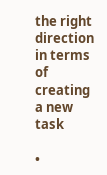the right direction in terms of creating a new task

•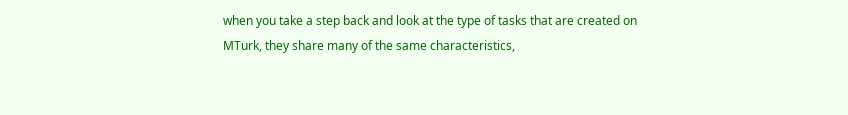when you take a step back and look at the type of tasks that are created on MTurk, they share many of the same characteristics,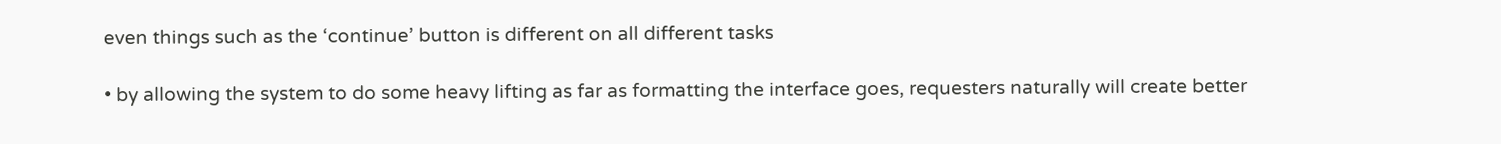even things such as the ‘continue’ button is different on all different tasks

• by allowing the system to do some heavy lifting as far as formatting the interface goes, requesters naturally will create better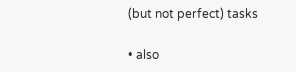(but not perfect) tasks

• also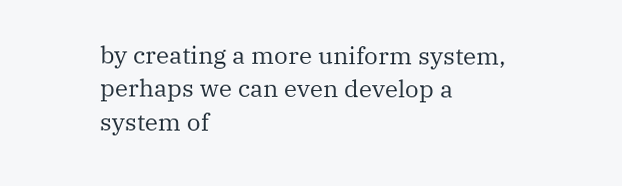by creating a more uniform system, perhaps we can even develop a system of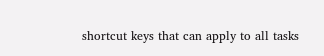shortcut keys that can apply to all tasks